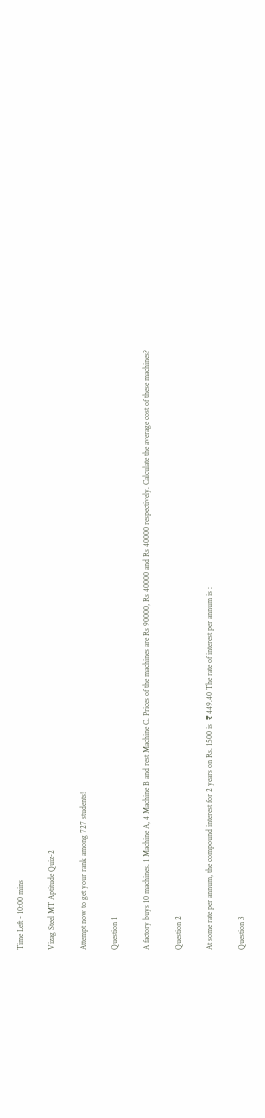Time Left - 10:00 mins

Vizag Steel MT Aptitude Quiz-2

Attempt now to get your rank among 727 students!

Question 1

A factory buys 10 machines. 1 Machine A, 4 Machine B and rest Machine C. Prices of the machines are Rs 90000, Rs 40000 and Rs 40000 respectively. Calculate the average cost of these machines?

Question 2

At some rate per annum, the compound interest for 2 years on Rs. 1500 is  ₹ 449.40 The rate of interest per annum is :

Question 3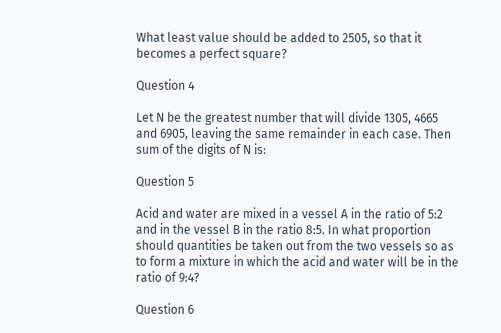What least value should be added to 2505, so that it becomes a perfect square?

Question 4

Let N be the greatest number that will divide 1305, 4665 and 6905, leaving the same remainder in each case. Then sum of the digits of N is:

Question 5

Acid and water are mixed in a vessel A in the ratio of 5:2 and in the vessel B in the ratio 8:5. In what proportion should quantities be taken out from the two vessels so as to form a mixture in which the acid and water will be in the ratio of 9:4?

Question 6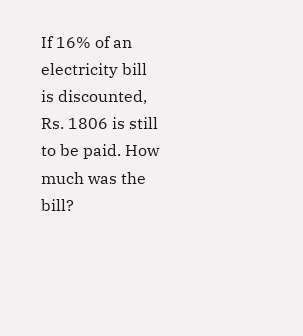If 16% of an electricity bill is discounted, Rs. 1806 is still to be paid. How much was the bill?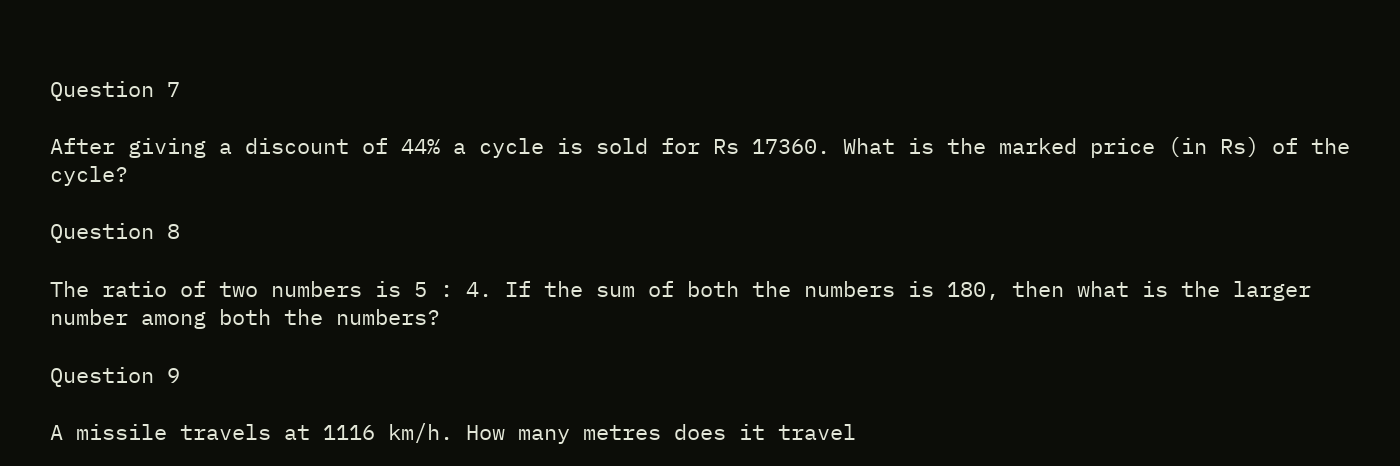Question 7

After giving a discount of 44% a cycle is sold for Rs 17360. What is the marked price (in Rs) of the cycle?

Question 8

The ratio of two numbers is 5 : 4. If the sum of both the numbers is 180, then what is the larger number among both the numbers?

Question 9

A missile travels at 1116 km/h. How many metres does it travel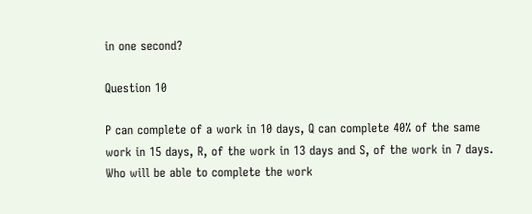in one second?

Question 10

P can complete of a work in 10 days, Q can complete 40% of the same work in 15 days, R, of the work in 13 days and S, of the work in 7 days. Who will be able to complete the work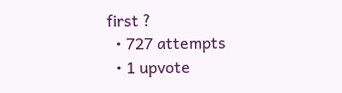first ?
  • 727 attempts
  • 1 upvote